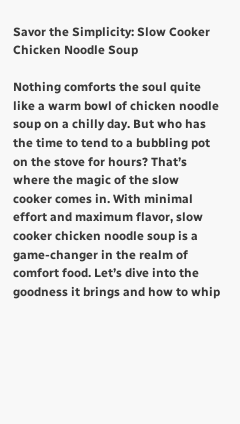Savor the Simplicity: Slow Cooker Chicken Noodle Soup

Nothing comforts the soul quite like a warm bowl of chicken noodle soup on a chilly day. But who has the time to tend to a bubbling pot on the stove for hours? That’s where the magic of the slow cooker comes in. With minimal effort and maximum flavor, slow cooker chicken noodle soup is a game-changer in the realm of comfort food. Let’s dive into the goodness it brings and how to whip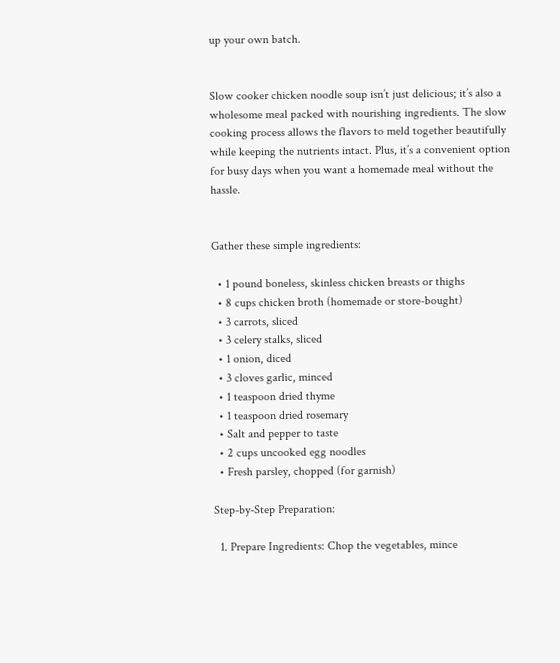up your own batch.


Slow cooker chicken noodle soup isn’t just delicious; it’s also a wholesome meal packed with nourishing ingredients. The slow cooking process allows the flavors to meld together beautifully while keeping the nutrients intact. Plus, it’s a convenient option for busy days when you want a homemade meal without the hassle.


Gather these simple ingredients:

  • 1 pound boneless, skinless chicken breasts or thighs
  • 8 cups chicken broth (homemade or store-bought)
  • 3 carrots, sliced
  • 3 celery stalks, sliced
  • 1 onion, diced
  • 3 cloves garlic, minced
  • 1 teaspoon dried thyme
  • 1 teaspoon dried rosemary
  • Salt and pepper to taste
  • 2 cups uncooked egg noodles
  • Fresh parsley, chopped (for garnish)

Step-by-Step Preparation:

  1. Prepare Ingredients: Chop the vegetables, mince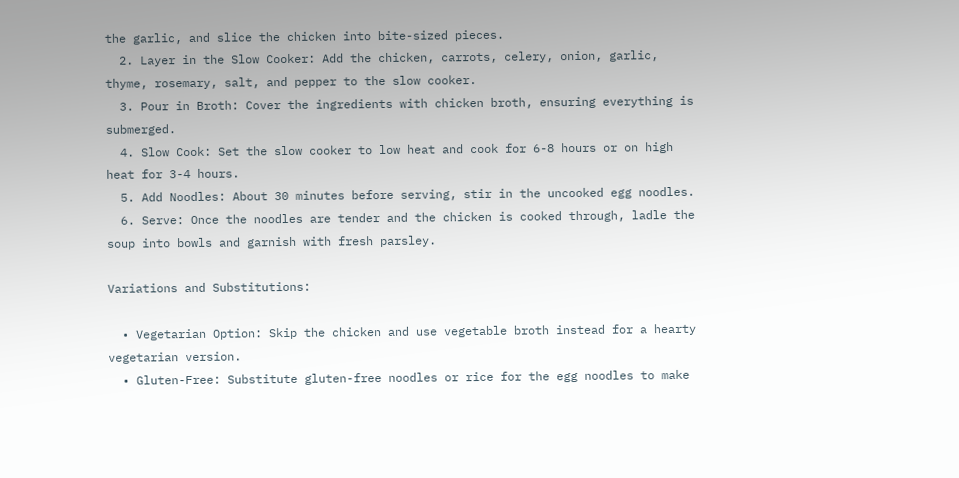the garlic, and slice the chicken into bite-sized pieces.
  2. Layer in the Slow Cooker: Add the chicken, carrots, celery, onion, garlic, thyme, rosemary, salt, and pepper to the slow cooker.
  3. Pour in Broth: Cover the ingredients with chicken broth, ensuring everything is submerged.
  4. Slow Cook: Set the slow cooker to low heat and cook for 6-8 hours or on high heat for 3-4 hours.
  5. Add Noodles: About 30 minutes before serving, stir in the uncooked egg noodles.
  6. Serve: Once the noodles are tender and the chicken is cooked through, ladle the soup into bowls and garnish with fresh parsley.

Variations and Substitutions:

  • Vegetarian Option: Skip the chicken and use vegetable broth instead for a hearty vegetarian version.
  • Gluten-Free: Substitute gluten-free noodles or rice for the egg noodles to make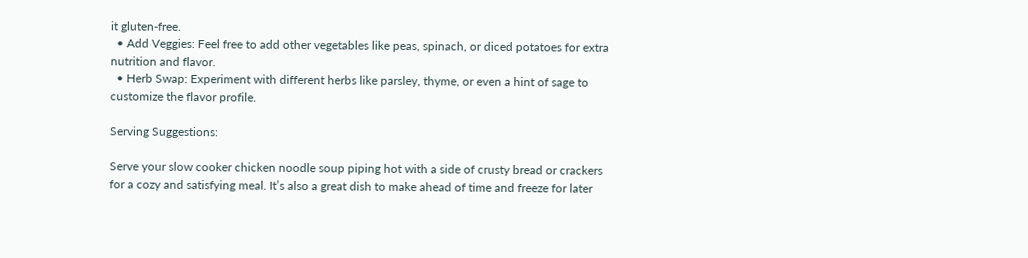it gluten-free.
  • Add Veggies: Feel free to add other vegetables like peas, spinach, or diced potatoes for extra nutrition and flavor.
  • Herb Swap: Experiment with different herbs like parsley, thyme, or even a hint of sage to customize the flavor profile.

Serving Suggestions:

Serve your slow cooker chicken noodle soup piping hot with a side of crusty bread or crackers for a cozy and satisfying meal. It’s also a great dish to make ahead of time and freeze for later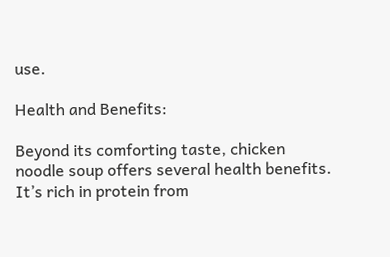use.

Health and Benefits:

Beyond its comforting taste, chicken noodle soup offers several health benefits. It’s rich in protein from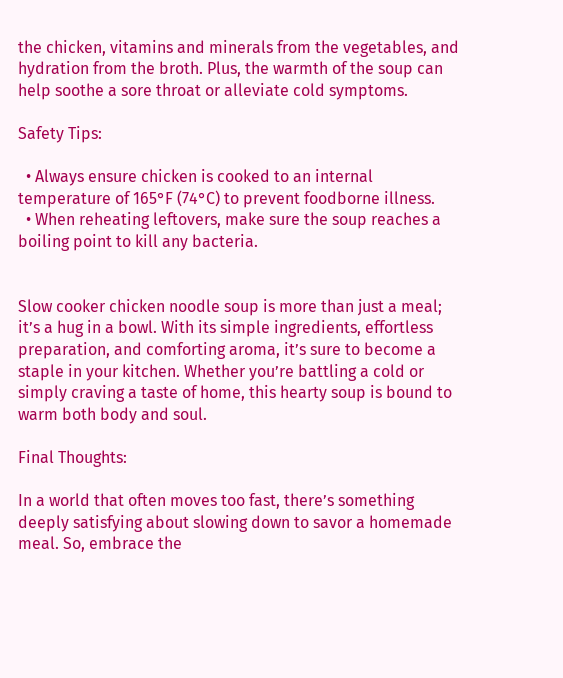the chicken, vitamins and minerals from the vegetables, and hydration from the broth. Plus, the warmth of the soup can help soothe a sore throat or alleviate cold symptoms.

Safety Tips:

  • Always ensure chicken is cooked to an internal temperature of 165°F (74°C) to prevent foodborne illness.
  • When reheating leftovers, make sure the soup reaches a boiling point to kill any bacteria.


Slow cooker chicken noodle soup is more than just a meal; it’s a hug in a bowl. With its simple ingredients, effortless preparation, and comforting aroma, it’s sure to become a staple in your kitchen. Whether you’re battling a cold or simply craving a taste of home, this hearty soup is bound to warm both body and soul.

Final Thoughts:

In a world that often moves too fast, there’s something deeply satisfying about slowing down to savor a homemade meal. So, embrace the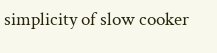simplicity of slow cooker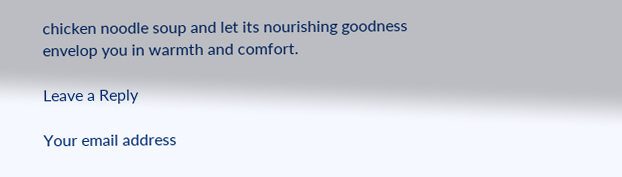chicken noodle soup and let its nourishing goodness envelop you in warmth and comfort.

Leave a Reply

Your email address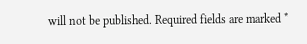will not be published. Required fields are marked *